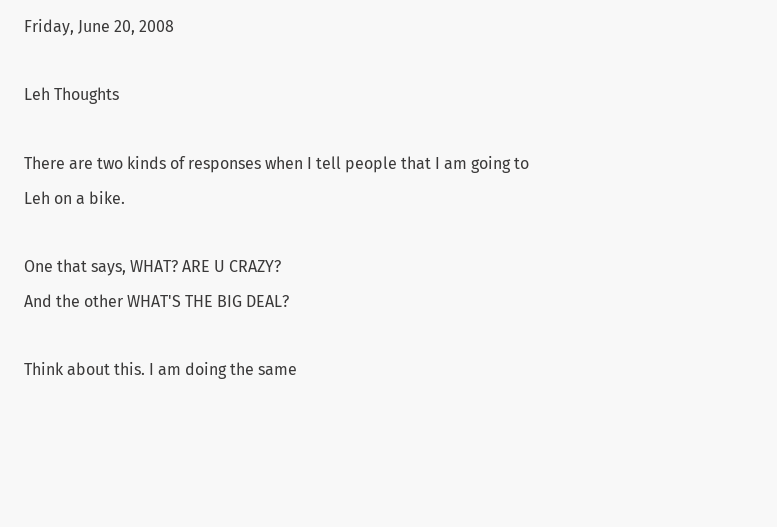Friday, June 20, 2008

Leh Thoughts

There are two kinds of responses when I tell people that I am going to
Leh on a bike.

One that says, WHAT? ARE U CRAZY?
And the other WHAT'S THE BIG DEAL?

Think about this. I am doing the same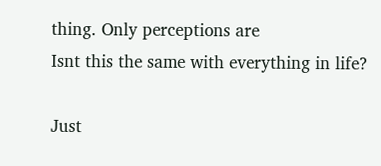thing. Only perceptions are
Isnt this the same with everything in life?

Just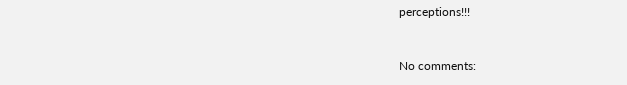perceptions!!!


No comments: